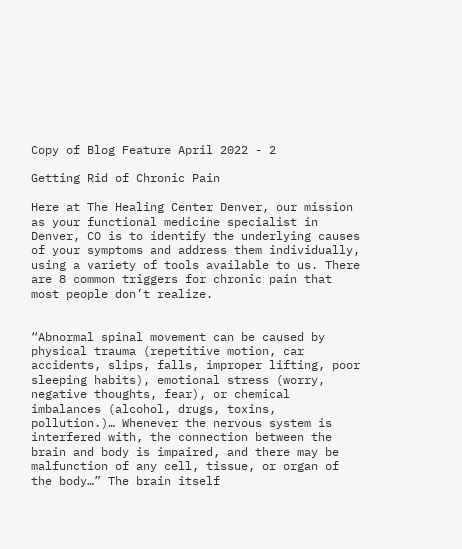Copy of Blog Feature April 2022 - 2

Getting Rid of Chronic Pain

Here at The Healing Center Denver, our mission as your functional medicine specialist in Denver, CO is to identify the underlying causes of your symptoms and address them individually, using a variety of tools available to us. There are 8 common triggers for chronic pain that most people don’t realize.


“Abnormal spinal movement can be caused by physical trauma (repetitive motion, car accidents, slips, falls, improper lifting, poor sleeping habits), emotional stress (worry, negative thoughts, fear), or chemical imbalances (alcohol, drugs, toxins, pollution.)… Whenever the nervous system is interfered with, the connection between the brain and body is impaired, and there may be malfunction of any cell, tissue, or organ of the body…” The brain itself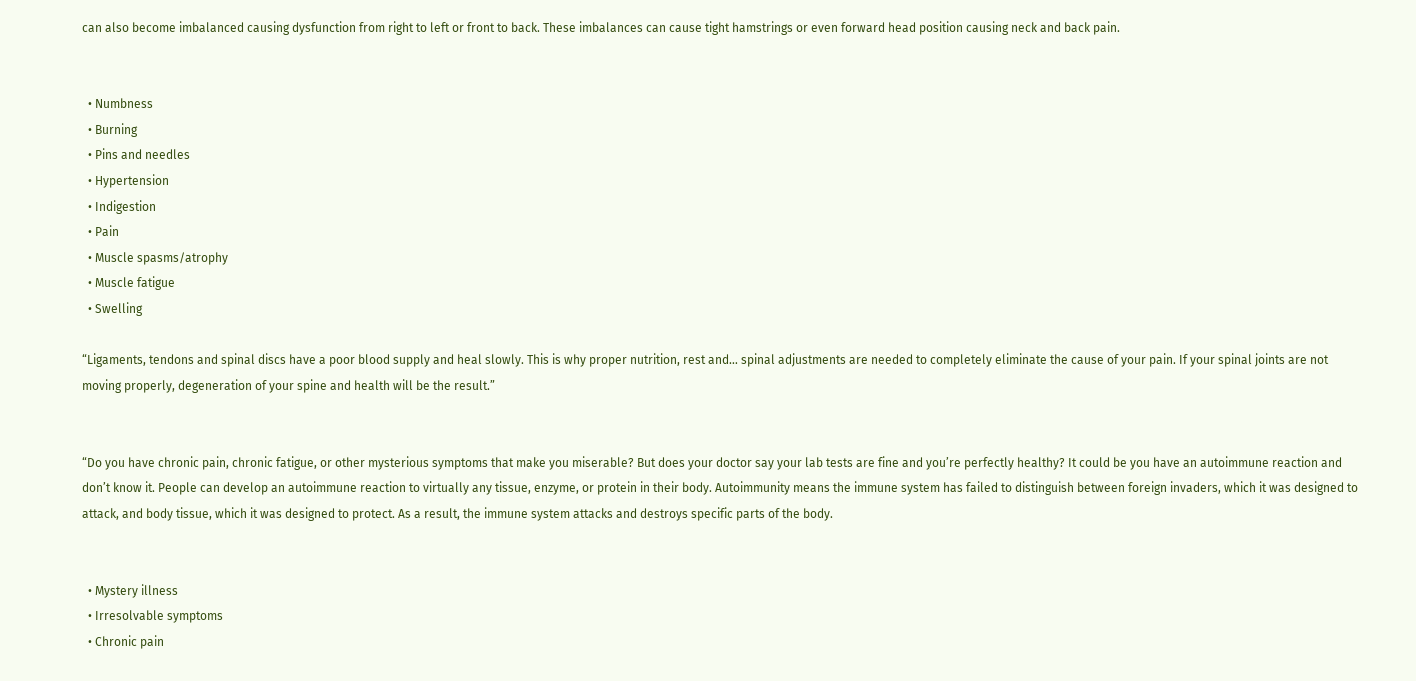can also become imbalanced causing dysfunction from right to left or front to back. These imbalances can cause tight hamstrings or even forward head position causing neck and back pain.


  • Numbness
  • Burning
  • Pins and needles
  • Hypertension
  • Indigestion
  • Pain
  • Muscle spasms/atrophy
  • Muscle fatigue
  • Swelling

“Ligaments, tendons and spinal discs have a poor blood supply and heal slowly. This is why proper nutrition, rest and… spinal adjustments are needed to completely eliminate the cause of your pain. If your spinal joints are not moving properly, degeneration of your spine and health will be the result.”


“Do you have chronic pain, chronic fatigue, or other mysterious symptoms that make you miserable? But does your doctor say your lab tests are fine and you’re perfectly healthy? It could be you have an autoimmune reaction and don’t know it. People can develop an autoimmune reaction to virtually any tissue, enzyme, or protein in their body. Autoimmunity means the immune system has failed to distinguish between foreign invaders, which it was designed to attack, and body tissue, which it was designed to protect. As a result, the immune system attacks and destroys specific parts of the body.


  • Mystery illness
  • Irresolvable symptoms
  • Chronic pain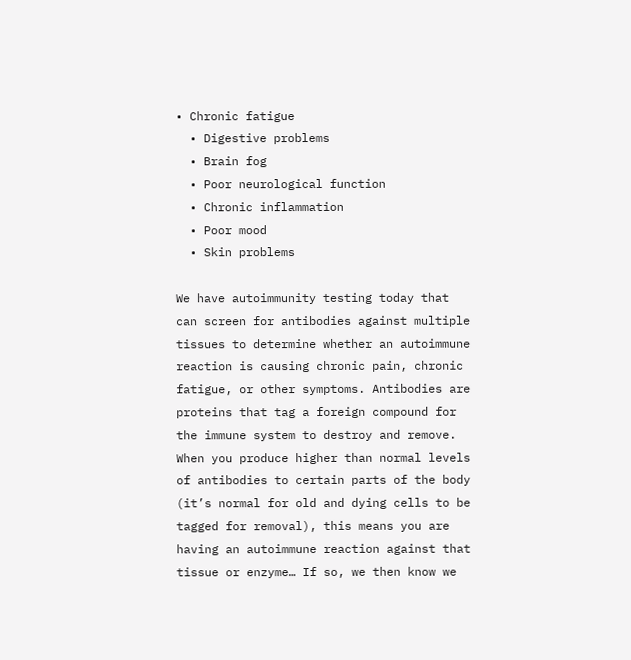• Chronic fatigue
  • Digestive problems
  • Brain fog
  • Poor neurological function
  • Chronic inflammation
  • Poor mood
  • Skin problems

We have autoimmunity testing today that can screen for antibodies against multiple tissues to determine whether an autoimmune reaction is causing chronic pain, chronic fatigue, or other symptoms. Antibodies are proteins that tag a foreign compound for the immune system to destroy and remove. When you produce higher than normal levels of antibodies to certain parts of the body (it’s normal for old and dying cells to be tagged for removal), this means you are having an autoimmune reaction against that tissue or enzyme… If so, we then know we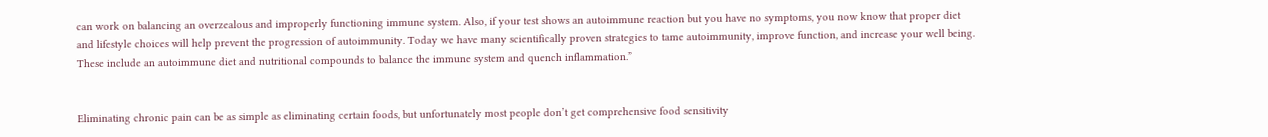can work on balancing an overzealous and improperly functioning immune system. Also, if your test shows an autoimmune reaction but you have no symptoms, you now know that proper diet and lifestyle choices will help prevent the progression of autoimmunity. Today we have many scientifically proven strategies to tame autoimmunity, improve function, and increase your well being. These include an autoimmune diet and nutritional compounds to balance the immune system and quench inflammation.”


Eliminating chronic pain can be as simple as eliminating certain foods, but unfortunately most people don’t get comprehensive food sensitivity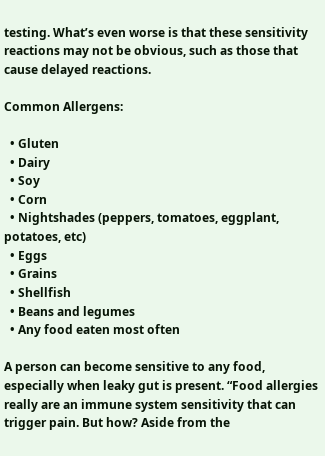testing. What’s even worse is that these sensitivity reactions may not be obvious, such as those that cause delayed reactions.

Common Allergens:

  • Gluten
  • Dairy
  • Soy
  • Corn
  • Nightshades (peppers, tomatoes, eggplant, potatoes, etc)
  • Eggs
  • Grains
  • Shellfish
  • Beans and legumes
  • Any food eaten most often

A person can become sensitive to any food, especially when leaky gut is present. “Food allergies really are an immune system sensitivity that can trigger pain. But how? Aside from the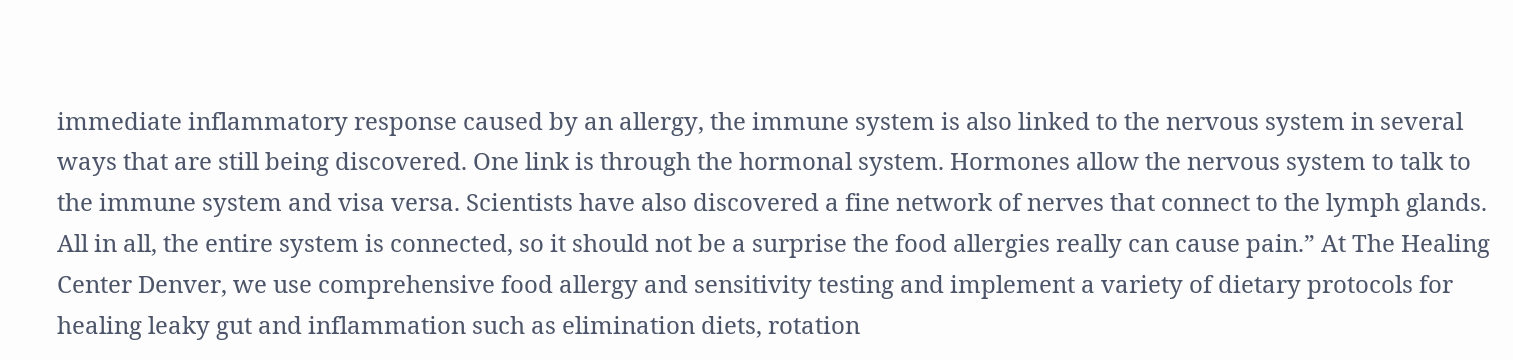immediate inflammatory response caused by an allergy, the immune system is also linked to the nervous system in several ways that are still being discovered. One link is through the hormonal system. Hormones allow the nervous system to talk to the immune system and visa versa. Scientists have also discovered a fine network of nerves that connect to the lymph glands. All in all, the entire system is connected, so it should not be a surprise the food allergies really can cause pain.” At The Healing Center Denver, we use comprehensive food allergy and sensitivity testing and implement a variety of dietary protocols for healing leaky gut and inflammation such as elimination diets, rotation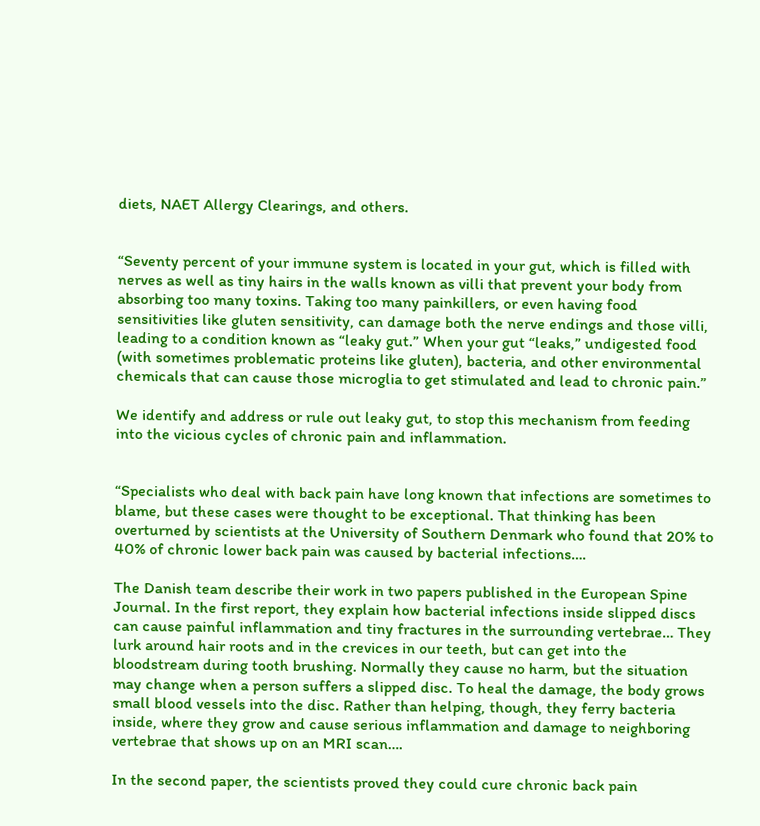diets, NAET Allergy Clearings, and others.


“Seventy percent of your immune system is located in your gut, which is filled with nerves as well as tiny hairs in the walls known as villi that prevent your body from absorbing too many toxins. Taking too many painkillers, or even having food sensitivities like gluten sensitivity, can damage both the nerve endings and those villi, leading to a condition known as “leaky gut.” When your gut “leaks,” undigested food (with sometimes problematic proteins like gluten), bacteria, and other environmental chemicals that can cause those microglia to get stimulated and lead to chronic pain.”

We identify and address or rule out leaky gut, to stop this mechanism from feeding into the vicious cycles of chronic pain and inflammation.


“Specialists who deal with back pain have long known that infections are sometimes to blame, but these cases were thought to be exceptional. That thinking has been overturned by scientists at the University of Southern Denmark who found that 20% to 40% of chronic lower back pain was caused by bacterial infections….

The Danish team describe their work in two papers published in the European Spine Journal. In the first report, they explain how bacterial infections inside slipped discs can cause painful inflammation and tiny fractures in the surrounding vertebrae… They lurk around hair roots and in the crevices in our teeth, but can get into the bloodstream during tooth brushing. Normally they cause no harm, but the situation may change when a person suffers a slipped disc. To heal the damage, the body grows small blood vessels into the disc. Rather than helping, though, they ferry bacteria inside, where they grow and cause serious inflammation and damage to neighboring vertebrae that shows up on an MRI scan….

In the second paper, the scientists proved they could cure chronic back pain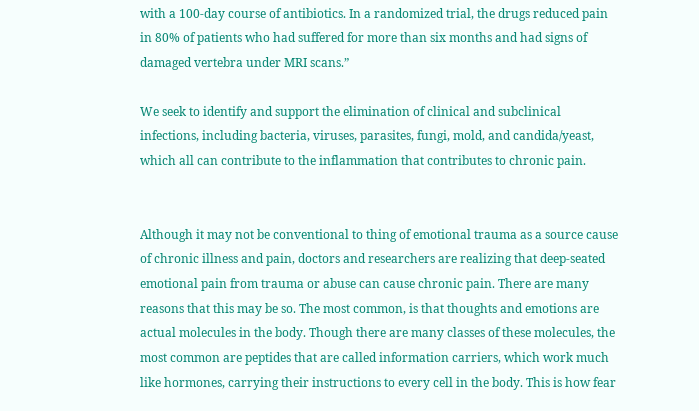with a 100-day course of antibiotics. In a randomized trial, the drugs reduced pain in 80% of patients who had suffered for more than six months and had signs of damaged vertebra under MRI scans.”

We seek to identify and support the elimination of clinical and subclinical infections, including bacteria, viruses, parasites, fungi, mold, and candida/yeast, which all can contribute to the inflammation that contributes to chronic pain.


Although it may not be conventional to thing of emotional trauma as a source cause of chronic illness and pain, doctors and researchers are realizing that deep-seated emotional pain from trauma or abuse can cause chronic pain. There are many reasons that this may be so. The most common, is that thoughts and emotions are actual molecules in the body. Though there are many classes of these molecules, the most common are peptides that are called information carriers, which work much like hormones, carrying their instructions to every cell in the body. This is how fear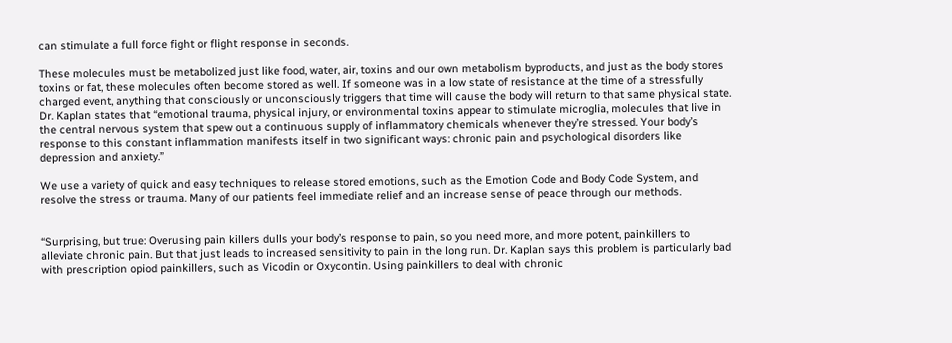can stimulate a full force fight or flight response in seconds.

These molecules must be metabolized just like food, water, air, toxins and our own metabolism byproducts, and just as the body stores toxins or fat, these molecules often become stored as well. If someone was in a low state of resistance at the time of a stressfully charged event, anything that consciously or unconsciously triggers that time will cause the body will return to that same physical state. Dr. Kaplan states that “emotional trauma, physical injury, or environmental toxins appear to stimulate microglia, molecules that live in the central nervous system that spew out a continuous supply of inflammatory chemicals whenever they’re stressed. Your body’s response to this constant inflammation manifests itself in two significant ways: chronic pain and psychological disorders like depression and anxiety.”

We use a variety of quick and easy techniques to release stored emotions, such as the Emotion Code and Body Code System, and resolve the stress or trauma. Many of our patients feel immediate relief and an increase sense of peace through our methods.


“Surprising, but true: Overusing pain killers dulls your body’s response to pain, so you need more, and more potent, painkillers to alleviate chronic pain. But that just leads to increased sensitivity to pain in the long run. Dr. Kaplan says this problem is particularly bad with prescription opiod painkillers, such as Vicodin or Oxycontin. Using painkillers to deal with chronic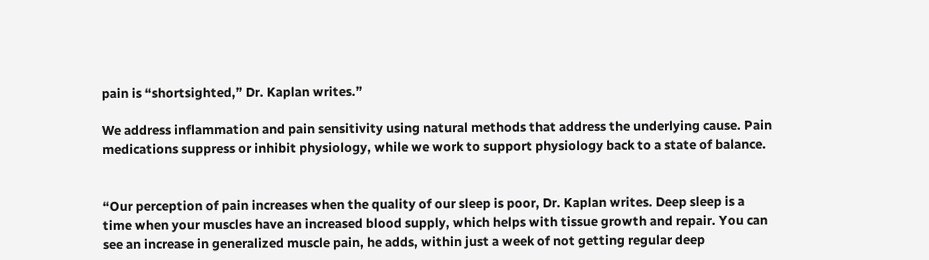pain is “shortsighted,” Dr. Kaplan writes.”

We address inflammation and pain sensitivity using natural methods that address the underlying cause. Pain medications suppress or inhibit physiology, while we work to support physiology back to a state of balance.


“Our perception of pain increases when the quality of our sleep is poor, Dr. Kaplan writes. Deep sleep is a time when your muscles have an increased blood supply, which helps with tissue growth and repair. You can see an increase in generalized muscle pain, he adds, within just a week of not getting regular deep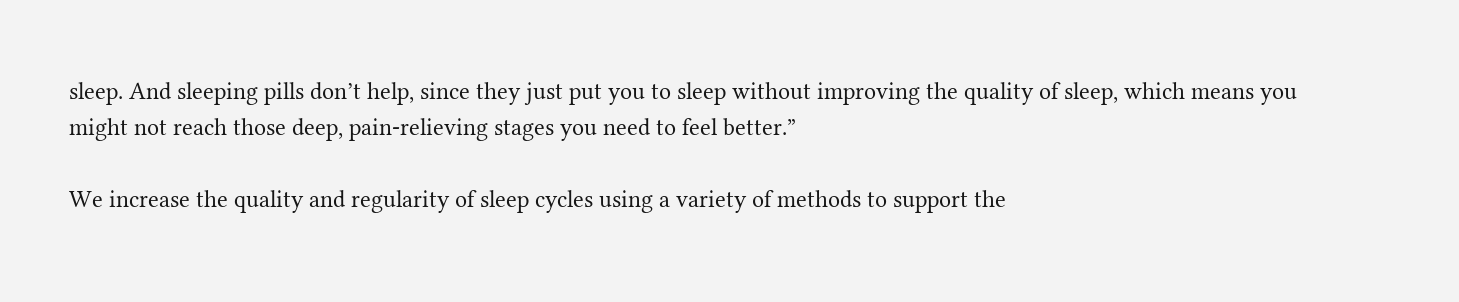sleep. And sleeping pills don’t help, since they just put you to sleep without improving the quality of sleep, which means you might not reach those deep, pain-relieving stages you need to feel better.”

We increase the quality and regularity of sleep cycles using a variety of methods to support the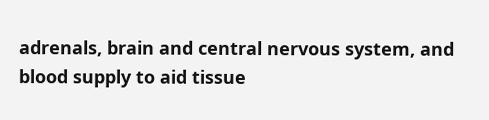adrenals, brain and central nervous system, and blood supply to aid tissue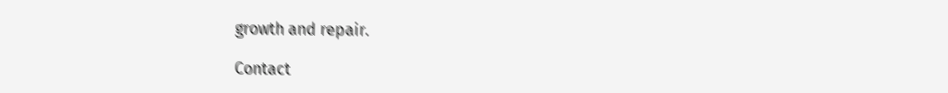growth and repair.

Contact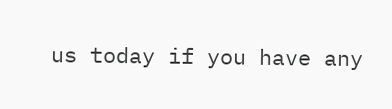us today if you have any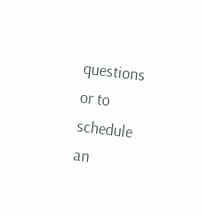questions or to schedule an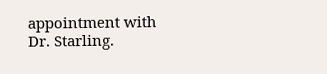appointment with Dr. Starling.